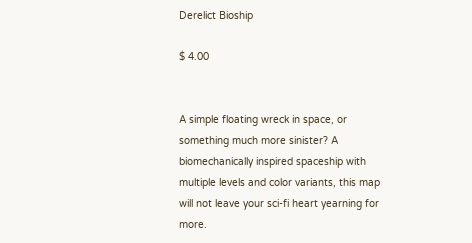Derelict Bioship

$ 4.00


A simple floating wreck in space, or something much more sinister? A biomechanically inspired spaceship with multiple levels and color variants, this map will not leave your sci-fi heart yearning for more.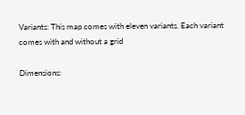Variants: This map comes with eleven variants. Each variant comes with and without a grid

Dimensions: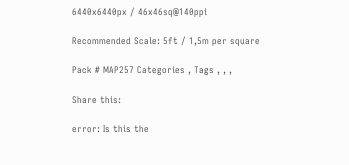6440x6440px / 46x46sq@140ppi

Recommended Scale: 5ft / 1,5m per square

Pack # MAP257 Categories , Tags , , ,

Share this:

error: Is this the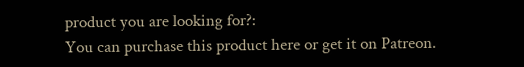product you are looking for?:
You can purchase this product here or get it on Patreon.